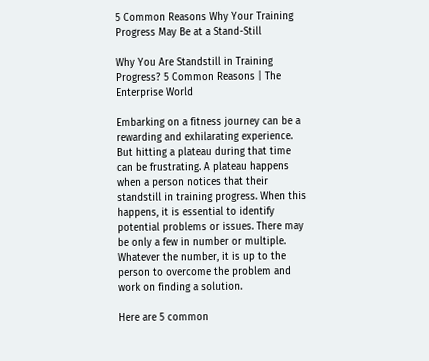5 Common Reasons Why Your Training Progress May Be at a Stand-Still

Why You Are Standstill in Training Progress? 5 Common Reasons | The Enterprise World

Embarking on a fitness journey can be a rewarding and exhilarating experience. But hitting a plateau during that time can be frustrating. A plateau happens when a person notices that their standstill in training progress. When this happens, it is essential to identify potential problems or issues. There may be only a few in number or multiple. Whatever the number, it is up to the person to overcome the problem and work on finding a solution.

Here are 5 common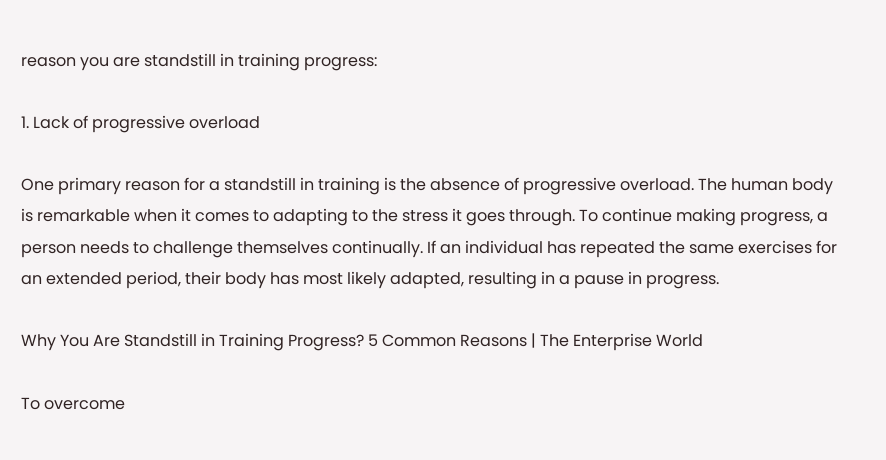reason you are standstill in training progress:

1. Lack of progressive overload

One primary reason for a standstill in training is the absence of progressive overload. The human body is remarkable when it comes to adapting to the stress it goes through. To continue making progress, a person needs to challenge themselves continually. If an individual has repeated the same exercises for an extended period, their body has most likely adapted, resulting in a pause in progress.

Why You Are Standstill in Training Progress? 5 Common Reasons | The Enterprise World

To overcome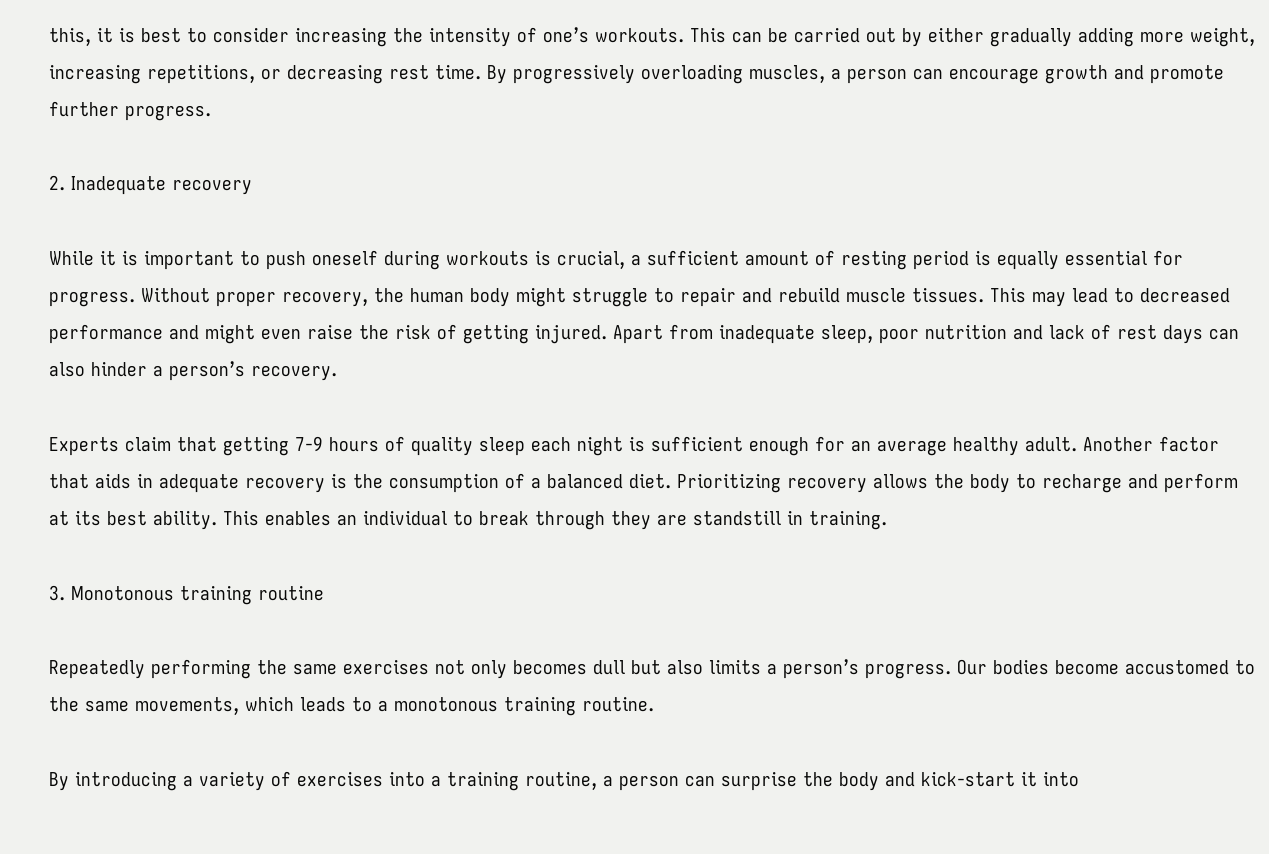this, it is best to consider increasing the intensity of one’s workouts. This can be carried out by either gradually adding more weight, increasing repetitions, or decreasing rest time. By progressively overloading muscles, a person can encourage growth and promote further progress.

2. Inadequate recovery

While it is important to push oneself during workouts is crucial, a sufficient amount of resting period is equally essential for progress. Without proper recovery, the human body might struggle to repair and rebuild muscle tissues. This may lead to decreased performance and might even raise the risk of getting injured. Apart from inadequate sleep, poor nutrition and lack of rest days can also hinder a person’s recovery.

Experts claim that getting 7-9 hours of quality sleep each night is sufficient enough for an average healthy adult. Another factor that aids in adequate recovery is the consumption of a balanced diet. Prioritizing recovery allows the body to recharge and perform at its best ability. This enables an individual to break through they are standstill in training.

3. Monotonous training routine

Repeatedly performing the same exercises not only becomes dull but also limits a person’s progress. Our bodies become accustomed to the same movements, which leads to a monotonous training routine.

By introducing a variety of exercises into a training routine, a person can surprise the body and kick-start it into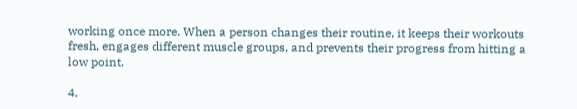working once more. When a person changes their routine, it keeps their workouts fresh, engages different muscle groups, and prevents their progress from hitting a low point.

4.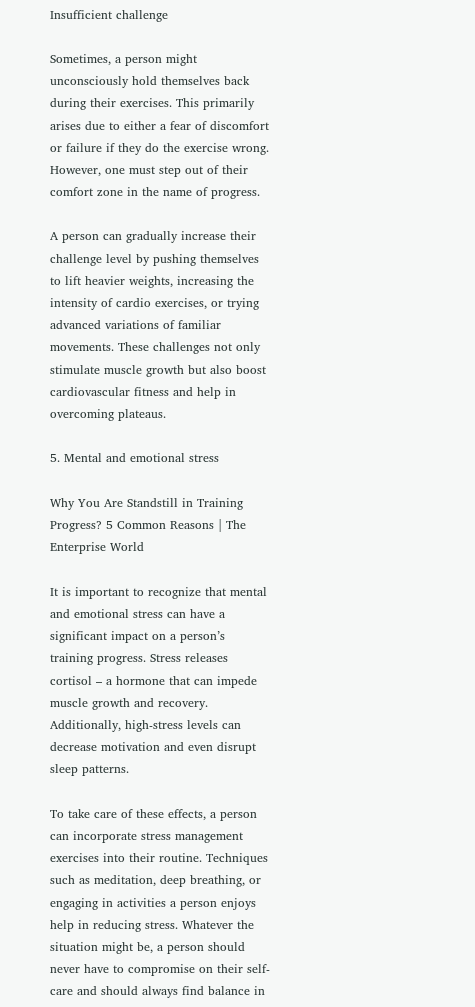Insufficient challenge

Sometimes, a person might unconsciously hold themselves back during their exercises. This primarily arises due to either a fear of discomfort or failure if they do the exercise wrong. However, one must step out of their comfort zone in the name of progress.

A person can gradually increase their challenge level by pushing themselves to lift heavier weights, increasing the intensity of cardio exercises, or trying advanced variations of familiar movements. These challenges not only stimulate muscle growth but also boost cardiovascular fitness and help in overcoming plateaus.

5. Mental and emotional stress

Why You Are Standstill in Training Progress? 5 Common Reasons | The Enterprise World

It is important to recognize that mental and emotional stress can have a significant impact on a person’s training progress. Stress releases cortisol – a hormone that can impede muscle growth and recovery. Additionally, high-stress levels can decrease motivation and even disrupt sleep patterns.

To take care of these effects, a person can incorporate stress management exercises into their routine. Techniques such as meditation, deep breathing, or engaging in activities a person enjoys help in reducing stress. Whatever the situation might be, a person should never have to compromise on their self-care and should always find balance in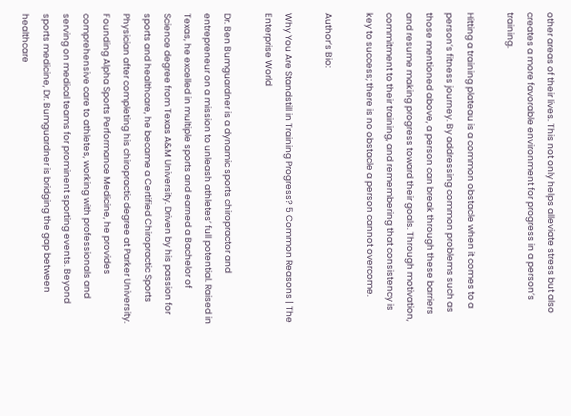other areas of their lives. This not only helps alleviate stress but also creates a more favorable environment for progress in a person’s training.

Hitting a training plateau is a common obstacle when it comes to a person’s fitness journey. By addressing common problems such as those mentioned above, a person can break through these barriers and resume making progress toward their goals. Through motivation, commitment to their training, and remembering that consistency is key to success; there is no obstacle a person cannot overcome.

Author’s Bio:

Why You Are Standstill in Training Progress? 5 Common Reasons | The Enterprise World

Dr. Ben Bumguardner is a dynamic sports chiropractor and entrepreneur on a mission to unleash athletes’ full potential. Raised in Texas, he excelled in multiple sports and earned a Bachelor of Science degree from Texas A&M University. Driven by his passion for sports and healthcare, he became a Certified Chiropractic Sports Physician after completing his chiropractic degree at Parker University. Founding Alpha Sports Performance Medicine, he provides comprehensive care to athletes, working with professionals and serving on medical teams for prominent sporting events. Beyond sports medicine, Dr. Bumguardner is bridging the gap between healthcare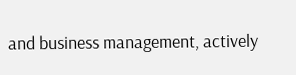and business management, actively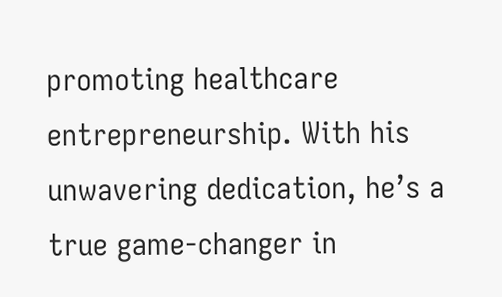promoting healthcare entrepreneurship. With his unwavering dedication, he’s a true game-changer in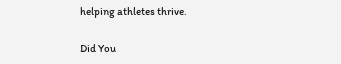helping athletes thrive.

Did You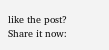like the post? Share it now: